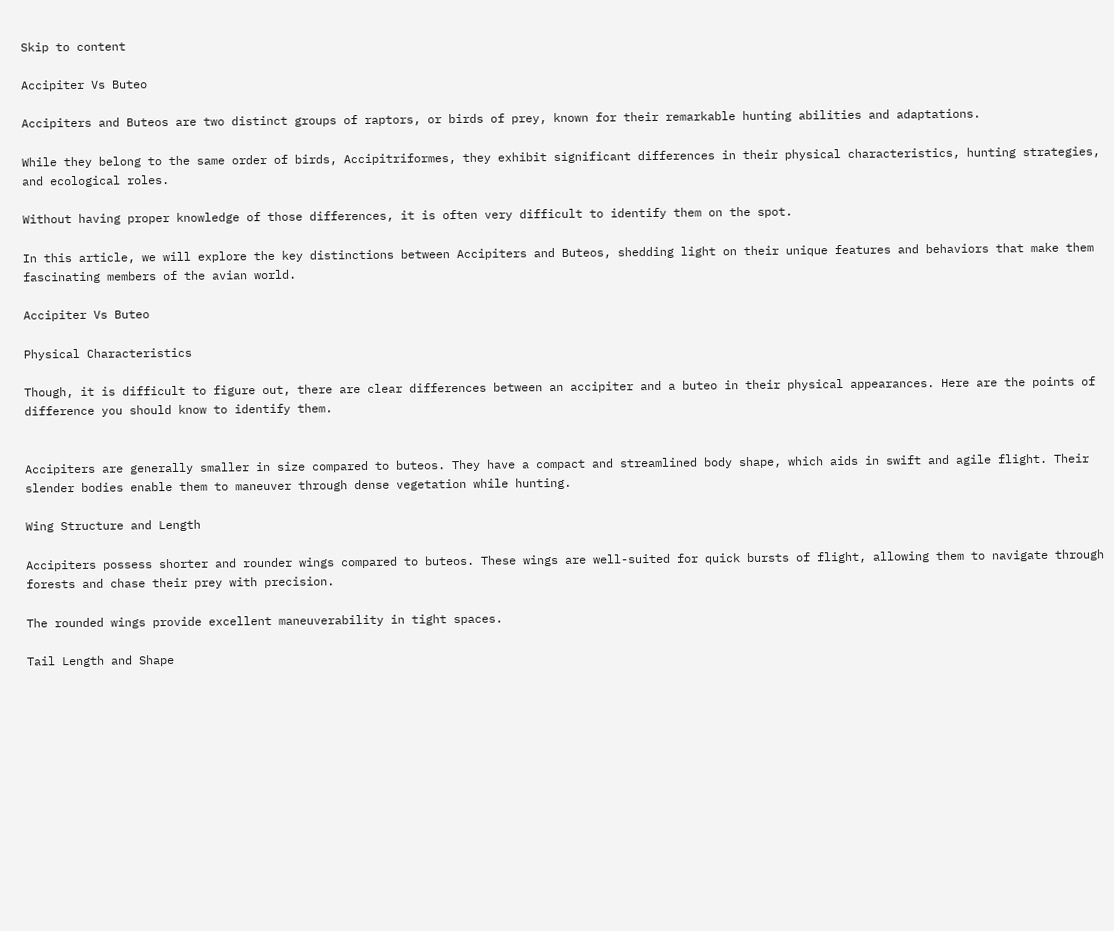Skip to content

Accipiter Vs Buteo

Accipiters and Buteos are two distinct groups of raptors, or birds of prey, known for their remarkable hunting abilities and adaptations.

While they belong to the same order of birds, Accipitriformes, they exhibit significant differences in their physical characteristics, hunting strategies, and ecological roles.

Without having proper knowledge of those differences, it is often very difficult to identify them on the spot.

In this article, we will explore the key distinctions between Accipiters and Buteos, shedding light on their unique features and behaviors that make them fascinating members of the avian world.

Accipiter Vs Buteo

Physical Characteristics

Though, it is difficult to figure out, there are clear differences between an accipiter and a buteo in their physical appearances. Here are the points of difference you should know to identify them.


Accipiters are generally smaller in size compared to buteos. They have a compact and streamlined body shape, which aids in swift and agile flight. Their slender bodies enable them to maneuver through dense vegetation while hunting.

Wing Structure and Length

Accipiters possess shorter and rounder wings compared to buteos. These wings are well-suited for quick bursts of flight, allowing them to navigate through forests and chase their prey with precision.

The rounded wings provide excellent maneuverability in tight spaces.

Tail Length and Shape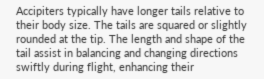Accipiters typically have longer tails relative to their body size. The tails are squared or slightly rounded at the tip. The length and shape of the tail assist in balancing and changing directions swiftly during flight, enhancing their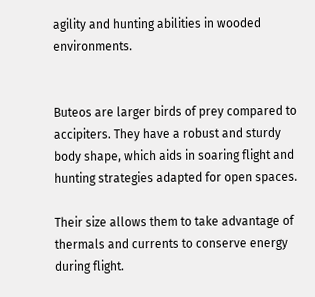agility and hunting abilities in wooded environments.


Buteos are larger birds of prey compared to accipiters. They have a robust and sturdy body shape, which aids in soaring flight and hunting strategies adapted for open spaces.

Their size allows them to take advantage of thermals and currents to conserve energy during flight.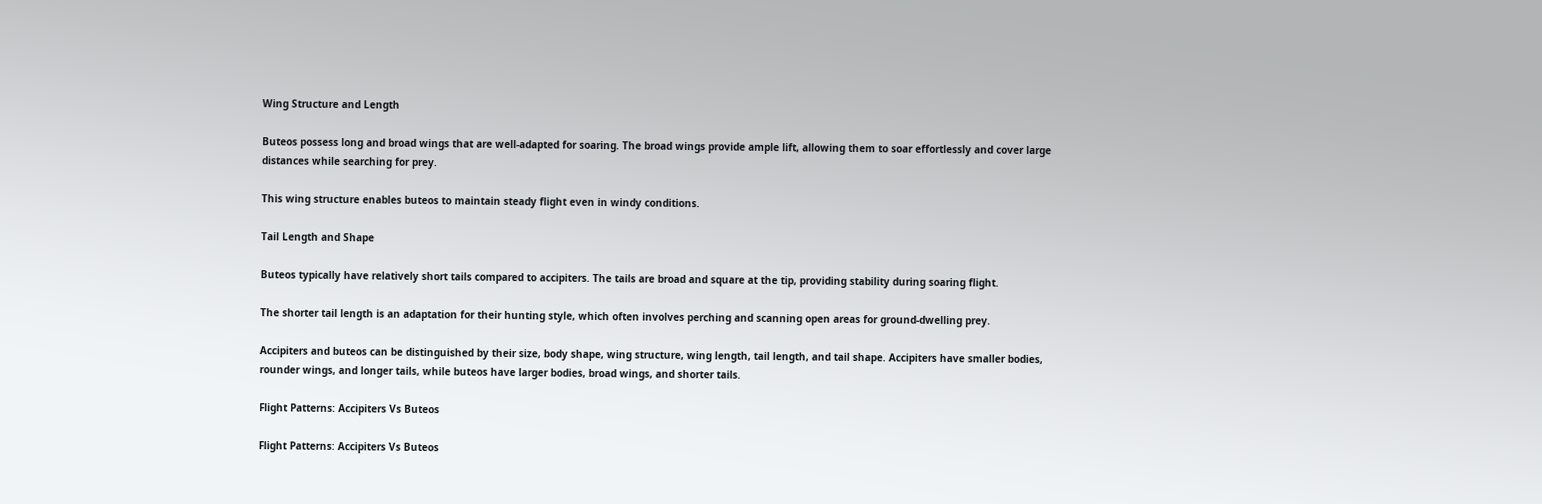Wing Structure and Length

Buteos possess long and broad wings that are well-adapted for soaring. The broad wings provide ample lift, allowing them to soar effortlessly and cover large distances while searching for prey.

This wing structure enables buteos to maintain steady flight even in windy conditions.

Tail Length and Shape

Buteos typically have relatively short tails compared to accipiters. The tails are broad and square at the tip, providing stability during soaring flight.

The shorter tail length is an adaptation for their hunting style, which often involves perching and scanning open areas for ground-dwelling prey.

Accipiters and buteos can be distinguished by their size, body shape, wing structure, wing length, tail length, and tail shape. Accipiters have smaller bodies, rounder wings, and longer tails, while buteos have larger bodies, broad wings, and shorter tails.

Flight Patterns: Accipiters Vs Buteos

Flight Patterns: Accipiters Vs Buteos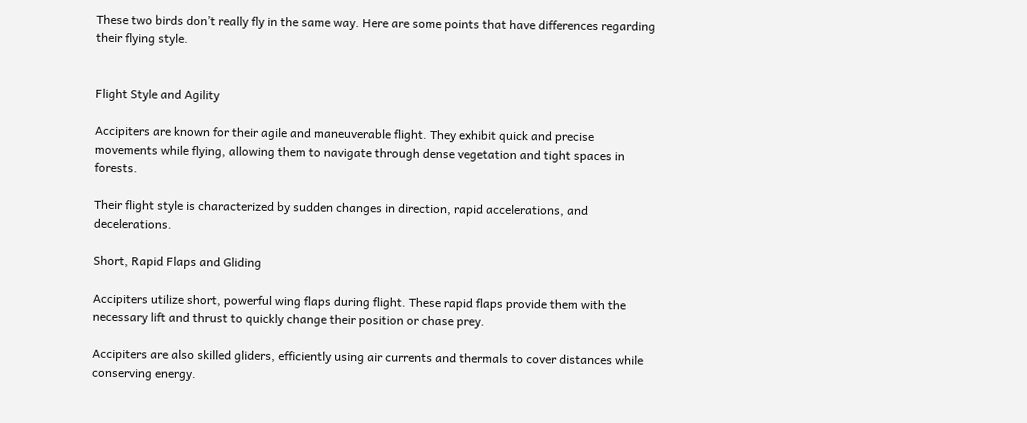These two birds don’t really fly in the same way. Here are some points that have differences regarding their flying style.


Flight Style and Agility

Accipiters are known for their agile and maneuverable flight. They exhibit quick and precise movements while flying, allowing them to navigate through dense vegetation and tight spaces in forests.

Their flight style is characterized by sudden changes in direction, rapid accelerations, and decelerations.

Short, Rapid Flaps and Gliding

Accipiters utilize short, powerful wing flaps during flight. These rapid flaps provide them with the necessary lift and thrust to quickly change their position or chase prey.

Accipiters are also skilled gliders, efficiently using air currents and thermals to cover distances while conserving energy.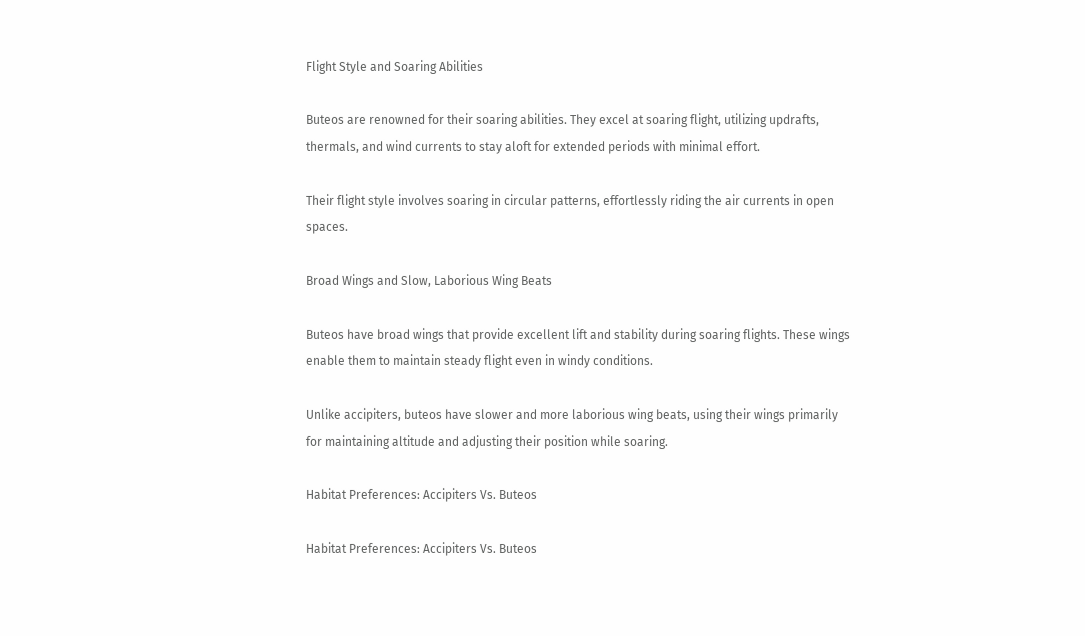Flight Style and Soaring Abilities

Buteos are renowned for their soaring abilities. They excel at soaring flight, utilizing updrafts, thermals, and wind currents to stay aloft for extended periods with minimal effort.

Their flight style involves soaring in circular patterns, effortlessly riding the air currents in open spaces.

Broad Wings and Slow, Laborious Wing Beats

Buteos have broad wings that provide excellent lift and stability during soaring flights. These wings enable them to maintain steady flight even in windy conditions.

Unlike accipiters, buteos have slower and more laborious wing beats, using their wings primarily for maintaining altitude and adjusting their position while soaring.

Habitat Preferences: Accipiters Vs. Buteos

Habitat Preferences: Accipiters Vs. Buteos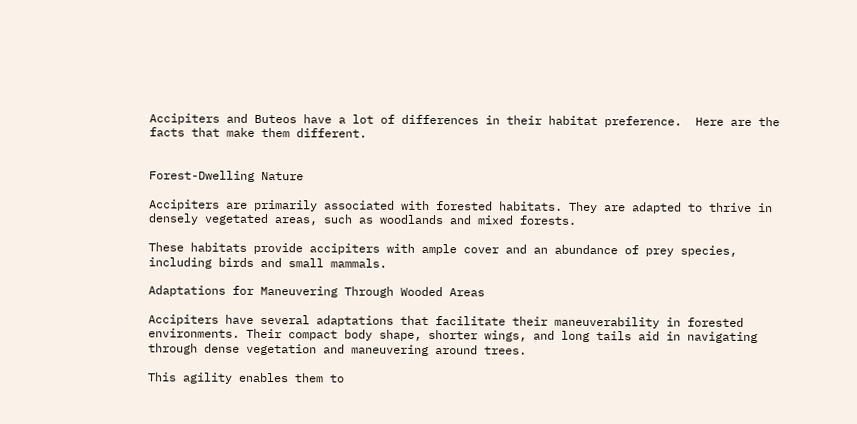Accipiters and Buteos have a lot of differences in their habitat preference.  Here are the facts that make them different.


Forest-Dwelling Nature

Accipiters are primarily associated with forested habitats. They are adapted to thrive in densely vegetated areas, such as woodlands and mixed forests.

These habitats provide accipiters with ample cover and an abundance of prey species, including birds and small mammals.

Adaptations for Maneuvering Through Wooded Areas

Accipiters have several adaptations that facilitate their maneuverability in forested environments. Their compact body shape, shorter wings, and long tails aid in navigating through dense vegetation and maneuvering around trees.

This agility enables them to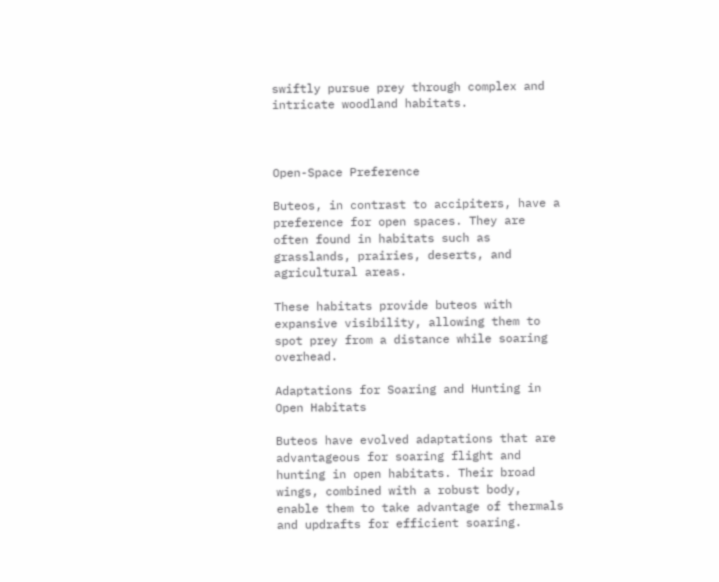swiftly pursue prey through complex and intricate woodland habitats.



Open-Space Preference

Buteos, in contrast to accipiters, have a preference for open spaces. They are often found in habitats such as grasslands, prairies, deserts, and agricultural areas.

These habitats provide buteos with expansive visibility, allowing them to spot prey from a distance while soaring overhead.

Adaptations for Soaring and Hunting in Open Habitats

Buteos have evolved adaptations that are advantageous for soaring flight and hunting in open habitats. Their broad wings, combined with a robust body, enable them to take advantage of thermals and updrafts for efficient soaring.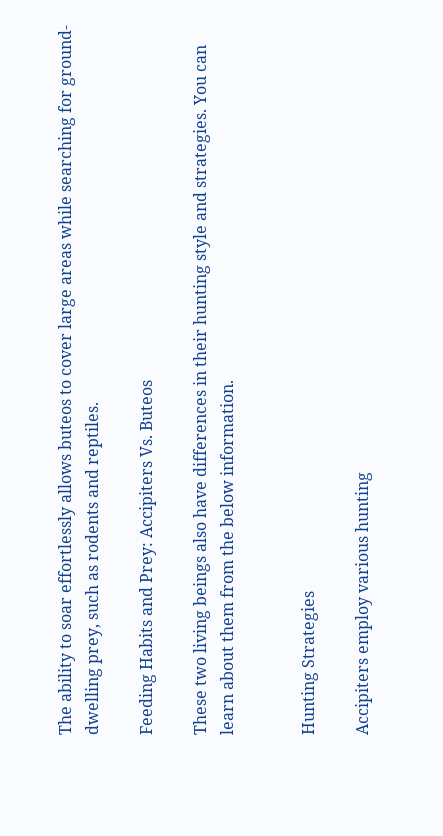The ability to soar effortlessly allows buteos to cover large areas while searching for ground-dwelling prey, such as rodents and reptiles.

Feeding Habits and Prey: Accipiters Vs. Buteos

These two living beings also have differences in their hunting style and strategies. You can learn about them from the below information.


Hunting Strategies

Accipiters employ various hunting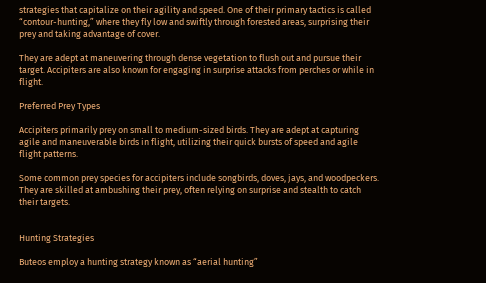strategies that capitalize on their agility and speed. One of their primary tactics is called “contour-hunting,” where they fly low and swiftly through forested areas, surprising their prey and taking advantage of cover.

They are adept at maneuvering through dense vegetation to flush out and pursue their target. Accipiters are also known for engaging in surprise attacks from perches or while in flight.

Preferred Prey Types

Accipiters primarily prey on small to medium-sized birds. They are adept at capturing agile and maneuverable birds in flight, utilizing their quick bursts of speed and agile flight patterns.

Some common prey species for accipiters include songbirds, doves, jays, and woodpeckers. They are skilled at ambushing their prey, often relying on surprise and stealth to catch their targets.


Hunting Strategies

Buteos employ a hunting strategy known as “aerial hunting”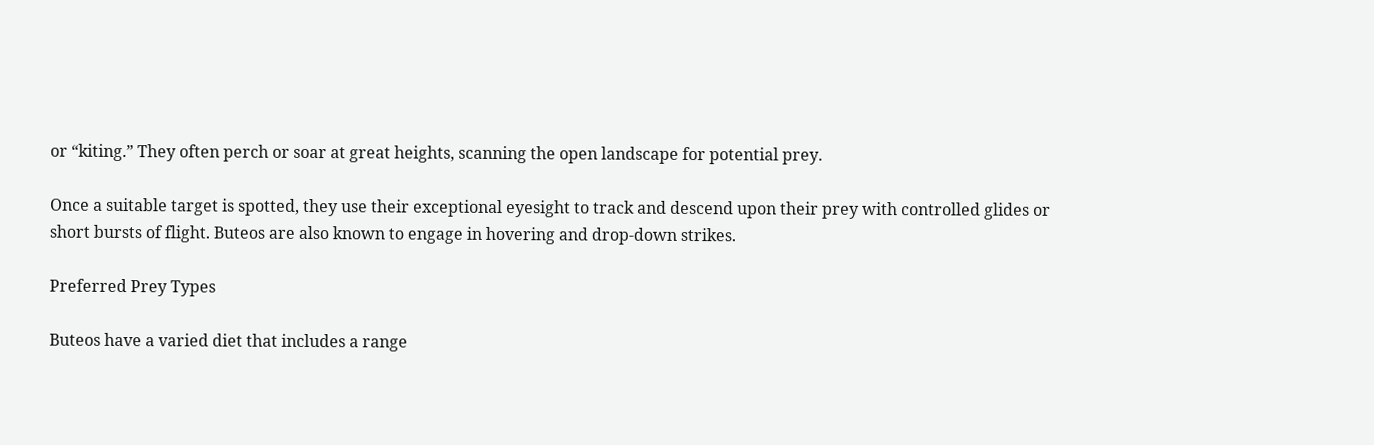or “kiting.” They often perch or soar at great heights, scanning the open landscape for potential prey.

Once a suitable target is spotted, they use their exceptional eyesight to track and descend upon their prey with controlled glides or short bursts of flight. Buteos are also known to engage in hovering and drop-down strikes.

Preferred Prey Types

Buteos have a varied diet that includes a range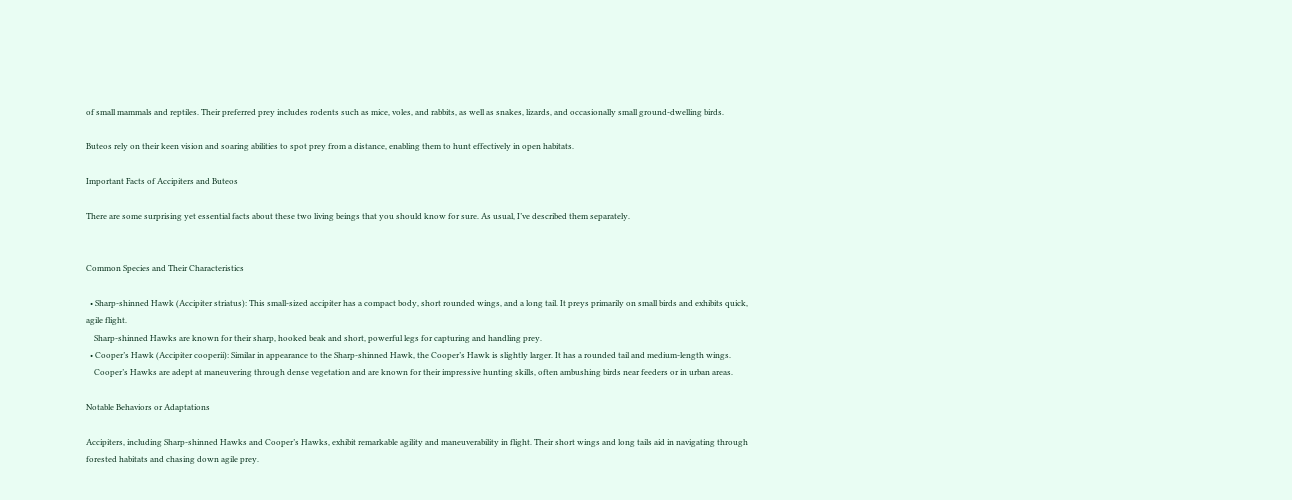of small mammals and reptiles. Their preferred prey includes rodents such as mice, voles, and rabbits, as well as snakes, lizards, and occasionally small ground-dwelling birds.

Buteos rely on their keen vision and soaring abilities to spot prey from a distance, enabling them to hunt effectively in open habitats.

Important Facts of Accipiters and Buteos

There are some surprising yet essential facts about these two living beings that you should know for sure. As usual, I’ve described them separately.


Common Species and Their Characteristics

  • Sharp-shinned Hawk (Accipiter striatus): This small-sized accipiter has a compact body, short rounded wings, and a long tail. It preys primarily on small birds and exhibits quick, agile flight.
    Sharp-shinned Hawks are known for their sharp, hooked beak and short, powerful legs for capturing and handling prey.
  • Cooper’s Hawk (Accipiter cooperii): Similar in appearance to the Sharp-shinned Hawk, the Cooper’s Hawk is slightly larger. It has a rounded tail and medium-length wings.
    Cooper’s Hawks are adept at maneuvering through dense vegetation and are known for their impressive hunting skills, often ambushing birds near feeders or in urban areas.

Notable Behaviors or Adaptations

Accipiters, including Sharp-shinned Hawks and Cooper’s Hawks, exhibit remarkable agility and maneuverability in flight. Their short wings and long tails aid in navigating through forested habitats and chasing down agile prey.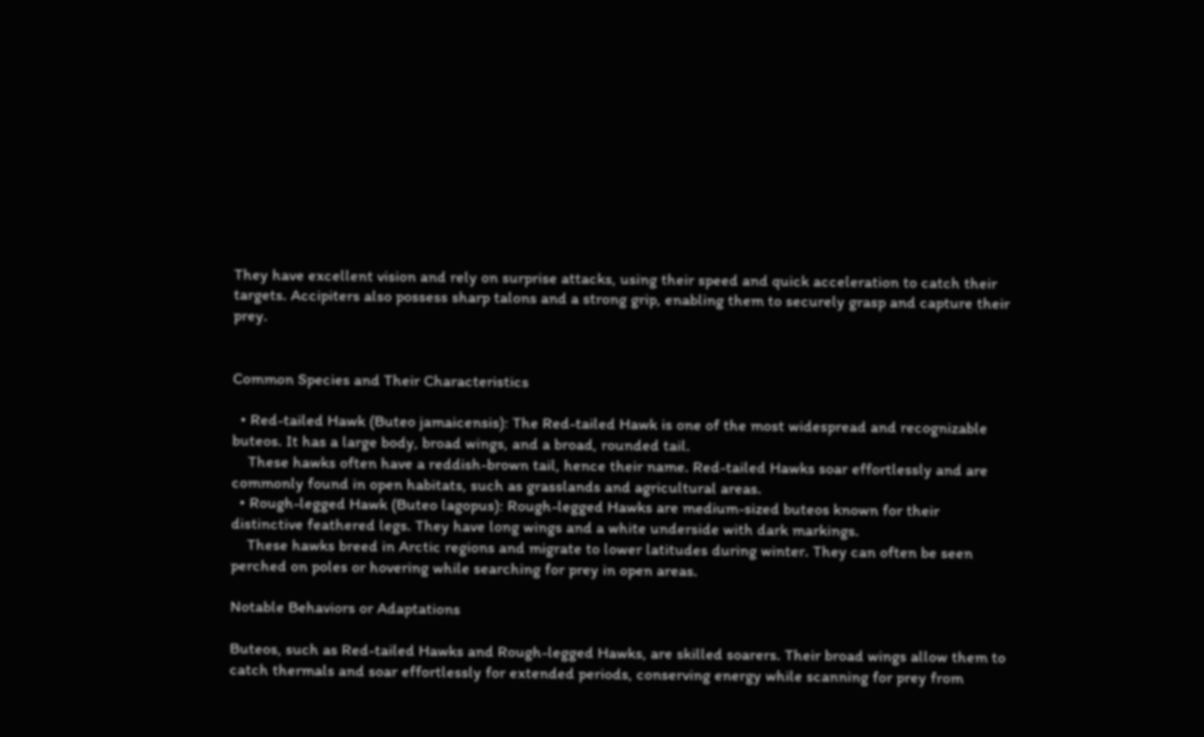They have excellent vision and rely on surprise attacks, using their speed and quick acceleration to catch their targets. Accipiters also possess sharp talons and a strong grip, enabling them to securely grasp and capture their prey.


Common Species and Their Characteristics

  • Red-tailed Hawk (Buteo jamaicensis): The Red-tailed Hawk is one of the most widespread and recognizable buteos. It has a large body, broad wings, and a broad, rounded tail.
    These hawks often have a reddish-brown tail, hence their name. Red-tailed Hawks soar effortlessly and are commonly found in open habitats, such as grasslands and agricultural areas.
  • Rough-legged Hawk (Buteo lagopus): Rough-legged Hawks are medium-sized buteos known for their distinctive feathered legs. They have long wings and a white underside with dark markings.
    These hawks breed in Arctic regions and migrate to lower latitudes during winter. They can often be seen perched on poles or hovering while searching for prey in open areas.

Notable Behaviors or Adaptations

Buteos, such as Red-tailed Hawks and Rough-legged Hawks, are skilled soarers. Their broad wings allow them to catch thermals and soar effortlessly for extended periods, conserving energy while scanning for prey from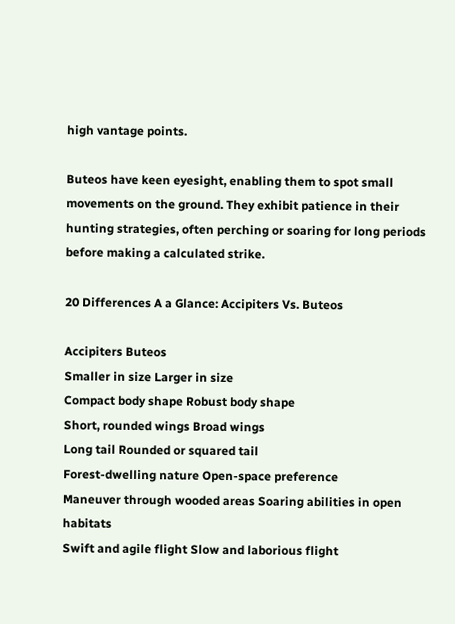high vantage points.

Buteos have keen eyesight, enabling them to spot small movements on the ground. They exhibit patience in their hunting strategies, often perching or soaring for long periods before making a calculated strike.

20 Differences A a Glance: Accipiters Vs. Buteos

Accipiters Buteos
Smaller in size Larger in size
Compact body shape Robust body shape
Short, rounded wings Broad wings
Long tail Rounded or squared tail
Forest-dwelling nature Open-space preference
Maneuver through wooded areas Soaring abilities in open habitats
Swift and agile flight Slow and laborious flight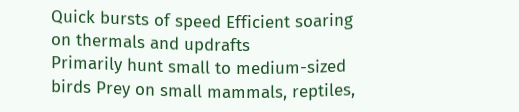Quick bursts of speed Efficient soaring on thermals and updrafts
Primarily hunt small to medium-sized birds Prey on small mammals, reptiles,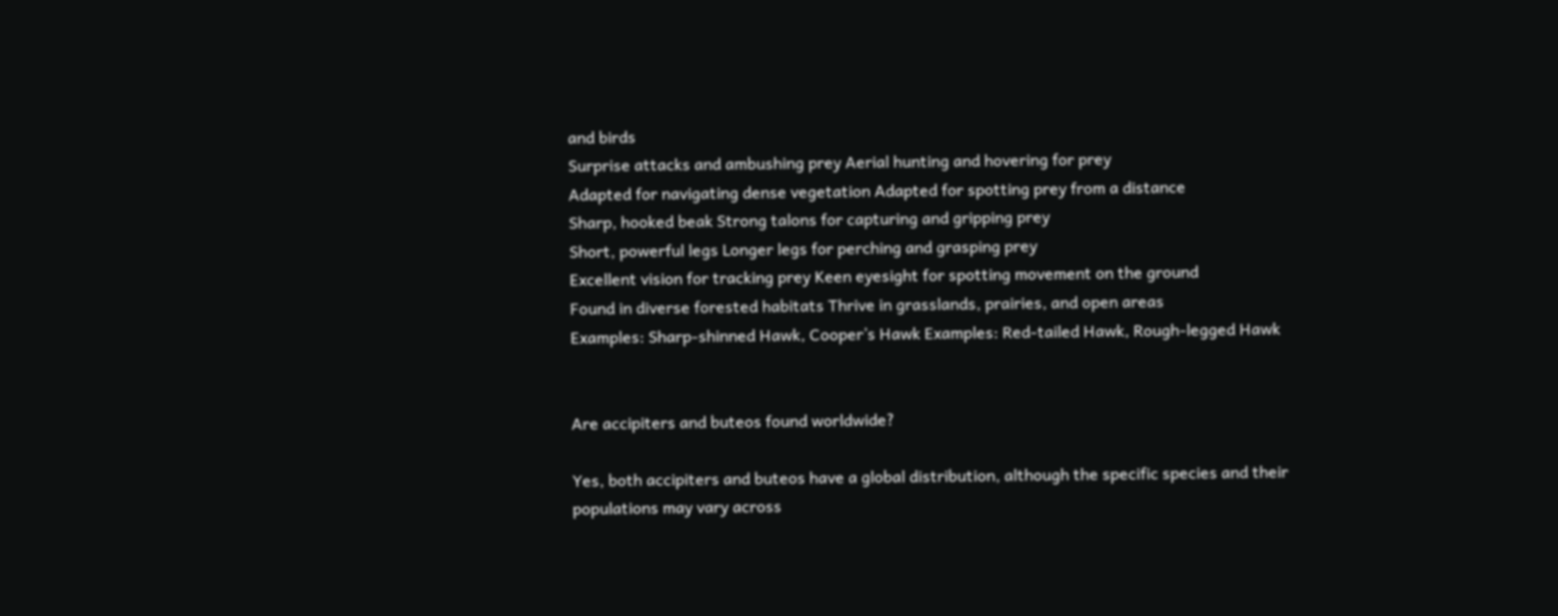and birds
Surprise attacks and ambushing prey Aerial hunting and hovering for prey
Adapted for navigating dense vegetation Adapted for spotting prey from a distance
Sharp, hooked beak Strong talons for capturing and gripping prey
Short, powerful legs Longer legs for perching and grasping prey
Excellent vision for tracking prey Keen eyesight for spotting movement on the ground
Found in diverse forested habitats Thrive in grasslands, prairies, and open areas
Examples: Sharp-shinned Hawk, Cooper’s Hawk Examples: Red-tailed Hawk, Rough-legged Hawk


Are accipiters and buteos found worldwide?

Yes, both accipiters and buteos have a global distribution, although the specific species and their populations may vary across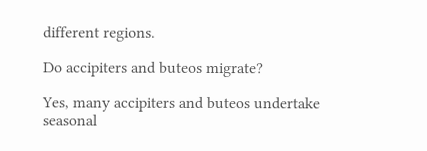different regions.

Do accipiters and buteos migrate?

Yes, many accipiters and buteos undertake seasonal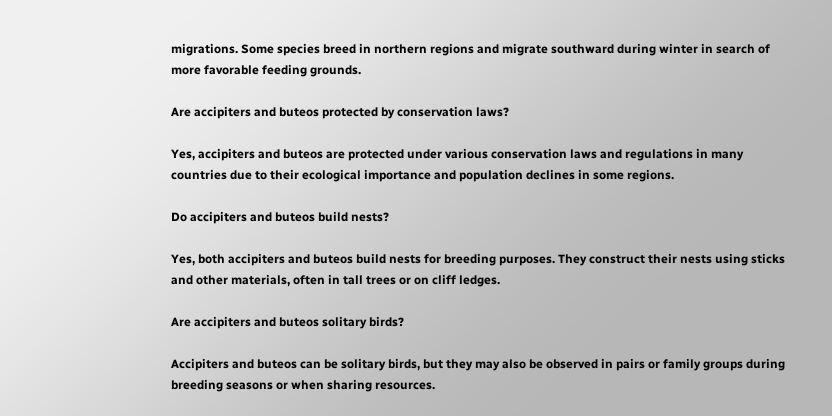migrations. Some species breed in northern regions and migrate southward during winter in search of more favorable feeding grounds.

Are accipiters and buteos protected by conservation laws?

Yes, accipiters and buteos are protected under various conservation laws and regulations in many countries due to their ecological importance and population declines in some regions.

Do accipiters and buteos build nests?

Yes, both accipiters and buteos build nests for breeding purposes. They construct their nests using sticks and other materials, often in tall trees or on cliff ledges.

Are accipiters and buteos solitary birds?

Accipiters and buteos can be solitary birds, but they may also be observed in pairs or family groups during breeding seasons or when sharing resources.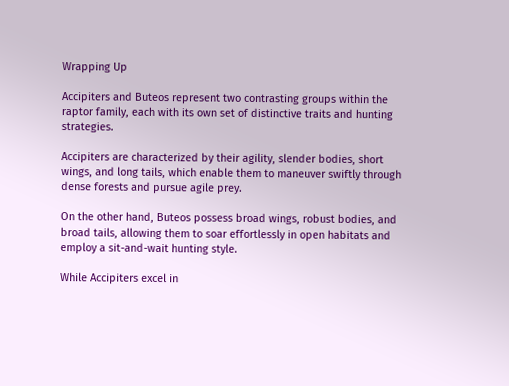Wrapping Up

Accipiters and Buteos represent two contrasting groups within the raptor family, each with its own set of distinctive traits and hunting strategies.

Accipiters are characterized by their agility, slender bodies, short wings, and long tails, which enable them to maneuver swiftly through dense forests and pursue agile prey.

On the other hand, Buteos possess broad wings, robust bodies, and broad tails, allowing them to soar effortlessly in open habitats and employ a sit-and-wait hunting style.

While Accipiters excel in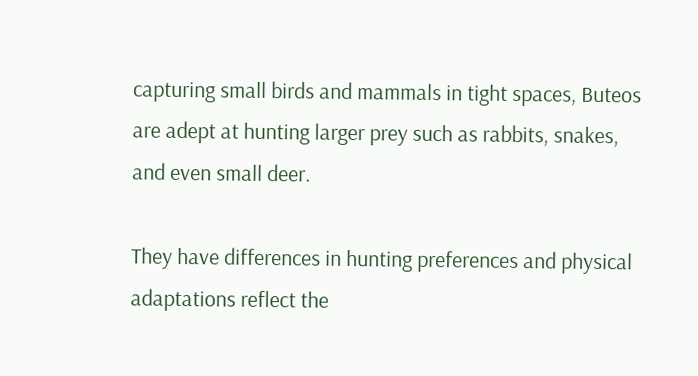capturing small birds and mammals in tight spaces, Buteos are adept at hunting larger prey such as rabbits, snakes, and even small deer.

They have differences in hunting preferences and physical adaptations reflect the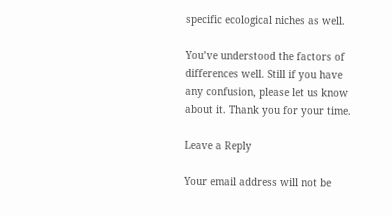specific ecological niches as well.

You’ve understood the factors of differences well. Still if you have any confusion, please let us know about it. Thank you for your time.

Leave a Reply

Your email address will not be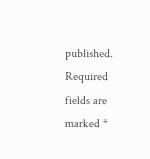published. Required fields are marked *